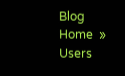Blog Home  »  Users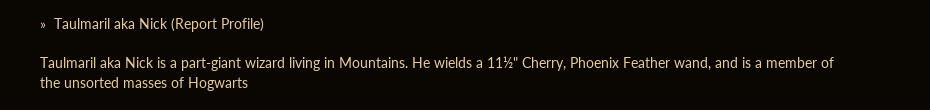»  Taulmaril aka Nick (Report Profile)

Taulmaril aka Nick is a part-giant wizard living in Mountains. He wields a 11½" Cherry, Phoenix Feather wand, and is a member of the unsorted masses of Hogwarts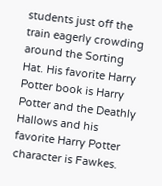students just off the train eagerly crowding around the Sorting Hat. His favorite Harry Potter book is Harry Potter and the Deathly Hallows and his favorite Harry Potter character is Fawkes.